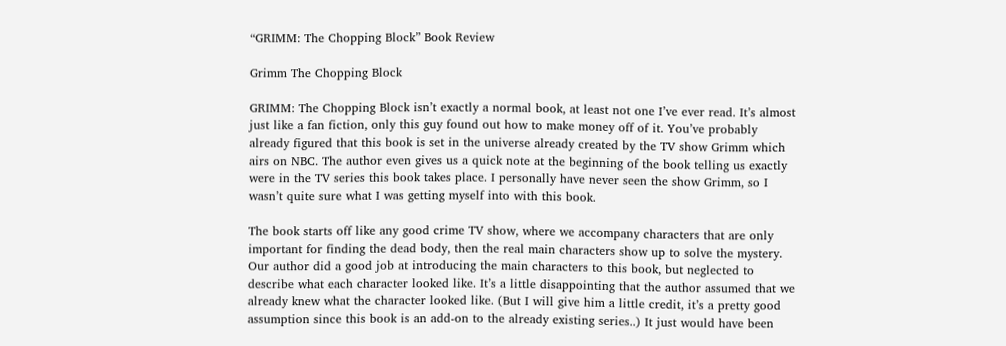“GRIMM: The Chopping Block” Book Review

Grimm The Chopping Block

GRIMM: The Chopping Block isn’t exactly a normal book, at least not one I’ve ever read. It’s almost just like a fan fiction, only this guy found out how to make money off of it. You’ve probably already figured that this book is set in the universe already created by the TV show Grimm which airs on NBC. The author even gives us a quick note at the beginning of the book telling us exactly were in the TV series this book takes place. I personally have never seen the show Grimm, so I wasn’t quite sure what I was getting myself into with this book.

The book starts off like any good crime TV show, where we accompany characters that are only important for finding the dead body, then the real main characters show up to solve the mystery.  Our author did a good job at introducing the main characters to this book, but neglected to describe what each character looked like. It’s a little disappointing that the author assumed that we already knew what the character looked like. (But I will give him a little credit, it’s a pretty good assumption since this book is an add-on to the already existing series..) It just would have been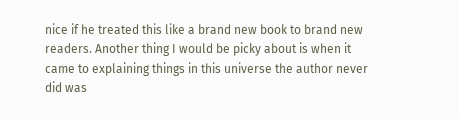nice if he treated this like a brand new book to brand new readers. Another thing I would be picky about is when it came to explaining things in this universe the author never did was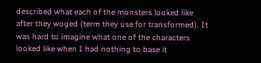described what each of the monsters looked like after they woged (term they use for transformed). It was hard to imagine what one of the characters looked like when I had nothing to base it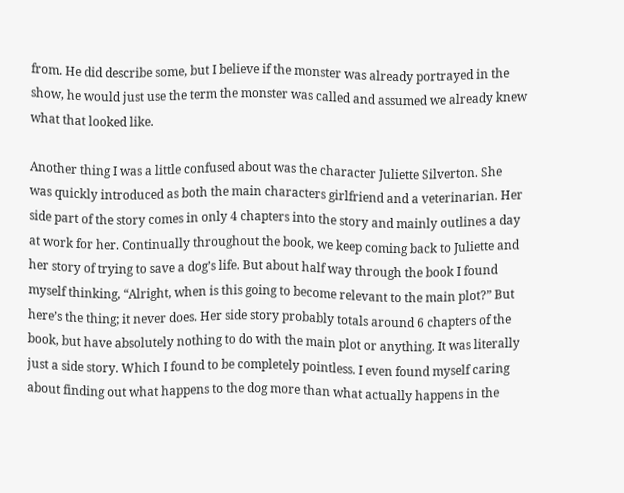from. He did describe some, but I believe if the monster was already portrayed in the show, he would just use the term the monster was called and assumed we already knew what that looked like.

Another thing I was a little confused about was the character Juliette Silverton. She was quickly introduced as both the main characters girlfriend and a veterinarian. Her side part of the story comes in only 4 chapters into the story and mainly outlines a day at work for her. Continually throughout the book, we keep coming back to Juliette and her story of trying to save a dog’s life. But about half way through the book I found myself thinking, “Alright, when is this going to become relevant to the main plot?” But here’s the thing; it never does. Her side story probably totals around 6 chapters of the book, but have absolutely nothing to do with the main plot or anything. It was literally just a side story. Which I found to be completely pointless. I even found myself caring about finding out what happens to the dog more than what actually happens in the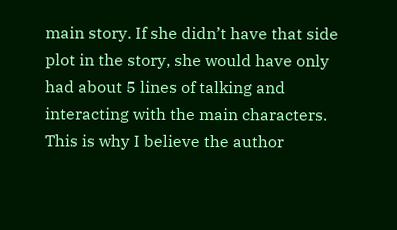main story. If she didn’t have that side plot in the story, she would have only had about 5 lines of talking and interacting with the main characters. This is why I believe the author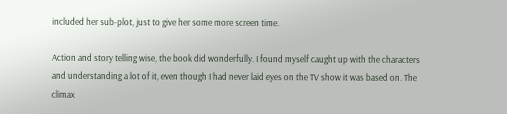included her sub-plot, just to give her some more screen time.

Action and story telling wise, the book did wonderfully. I found myself caught up with the characters and understanding a lot of it, even though I had never laid eyes on the TV show it was based on. The climax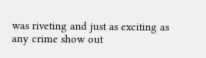was riveting and just as exciting as any crime show out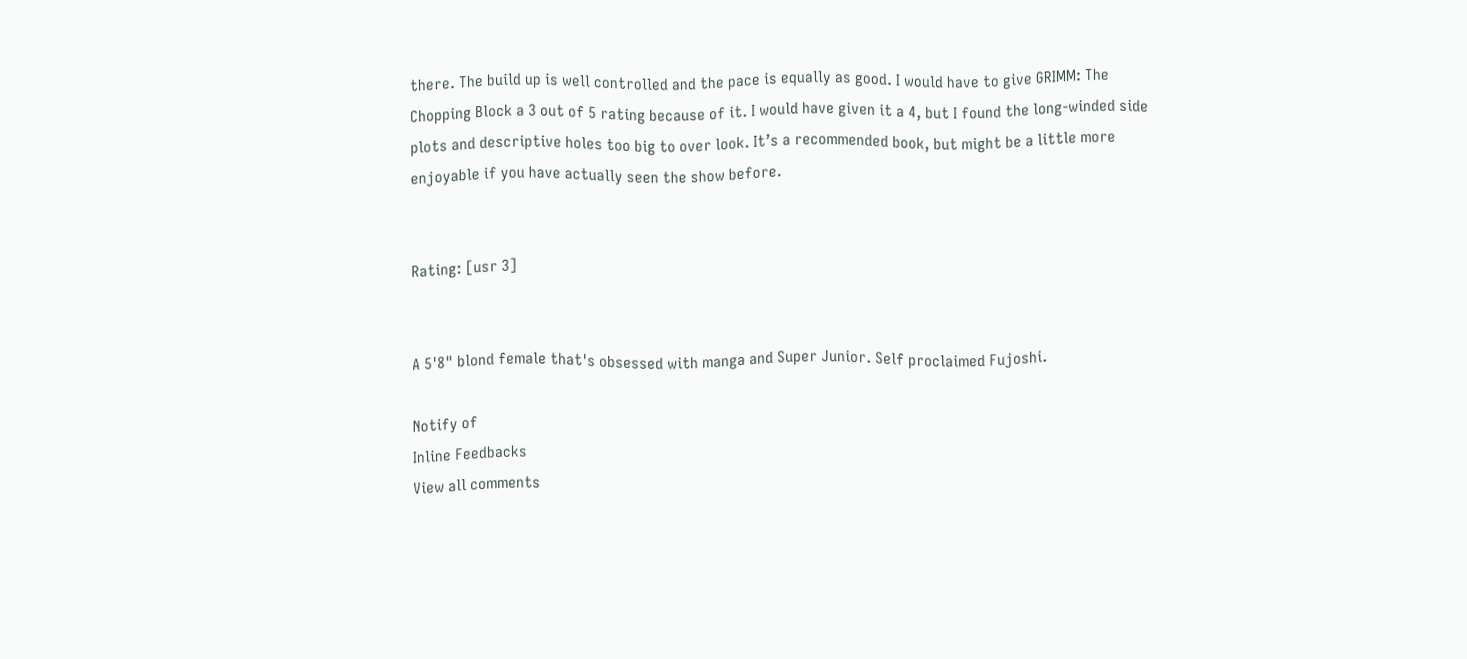there. The build up is well controlled and the pace is equally as good. I would have to give GRIMM: The Chopping Block a 3 out of 5 rating because of it. I would have given it a 4, but I found the long-winded side plots and descriptive holes too big to over look. It’s a recommended book, but might be a little more enjoyable if you have actually seen the show before.


Rating: [usr 3]


A 5'8" blond female that's obsessed with manga and Super Junior. Self proclaimed Fujoshi.

Notify of
Inline Feedbacks
View all comments